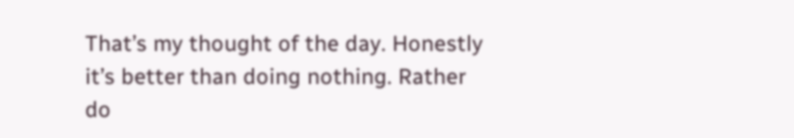That’s my thought of the day. Honestly it’s better than doing nothing. Rather do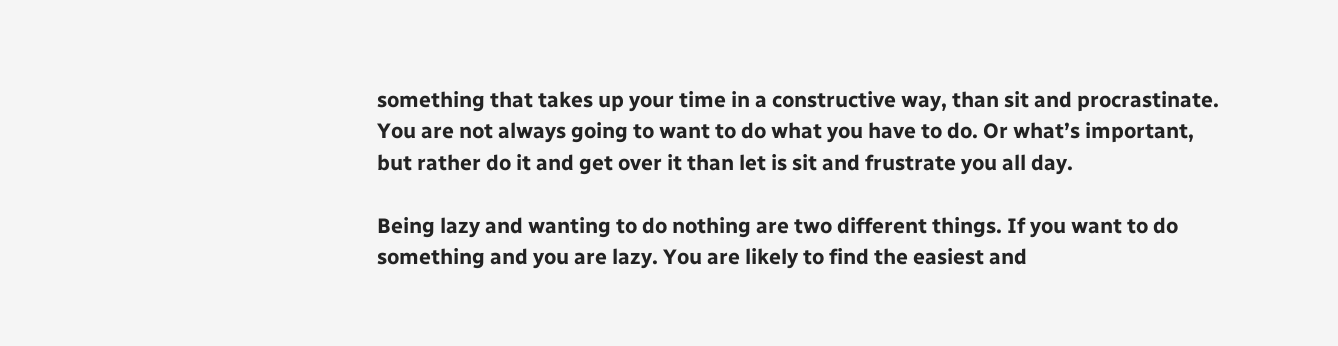something that takes up your time in a constructive way, than sit and procrastinate. You are not always going to want to do what you have to do. Or what’s important, but rather do it and get over it than let is sit and frustrate you all day.

Being lazy and wanting to do nothing are two different things. If you want to do something and you are lazy. You are likely to find the easiest and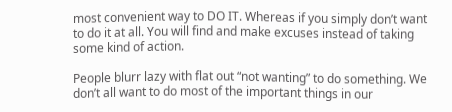most convenient way to DO IT. Whereas if you simply don’t want to do it at all. You will find and make excuses instead of taking some kind of action.

People blurr lazy with flat out “not wanting” to do something. We don’t all want to do most of the important things in our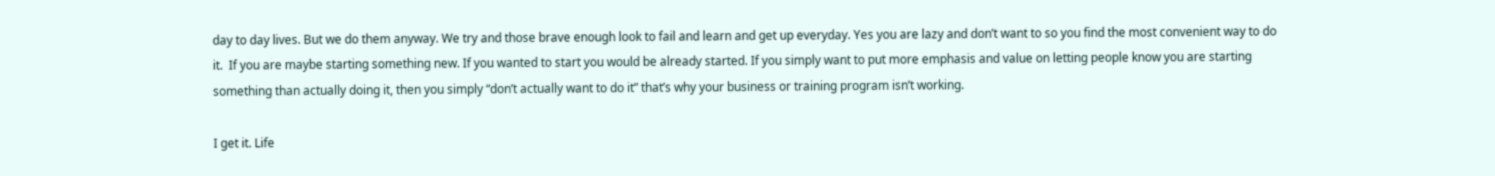day to day lives. But we do them anyway. We try and those brave enough look to fail and learn and get up everyday. Yes you are lazy and don’t want to so you find the most convenient way to do it.  If you are maybe starting something new. If you wanted to start you would be already started. If you simply want to put more emphasis and value on letting people know you are starting something than actually doing it, then you simply “don’t actually want to do it” that’s why your business or training program isn’t working.

I get it. Life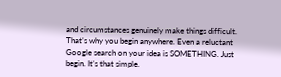and circumstances genuinely make things difficult. That’s why you begin anywhere. Even a reluctant Google search on your idea is SOMETHING. Just begin. It’s that simple.